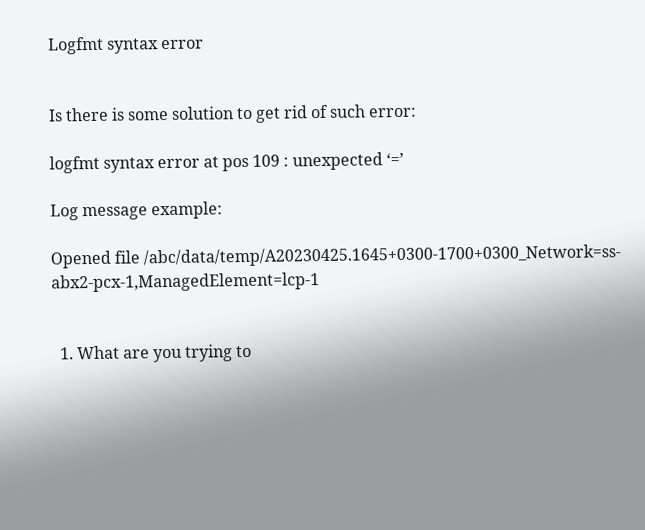Logfmt syntax error


Is there is some solution to get rid of such error:

logfmt syntax error at pos 109 : unexpected ‘=’

Log message example:

Opened file /abc/data/temp/A20230425.1645+0300-1700+0300_Network=ss-abx2-pcx-1,ManagedElement=lcp-1


  1. What are you trying to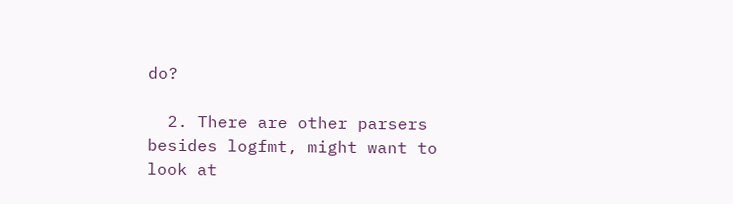do?

  2. There are other parsers besides logfmt, might want to look at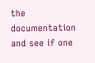the documentation and see if one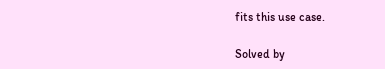fits this use case.

Solved by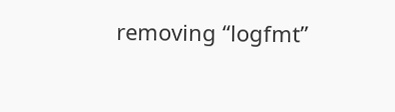removing “logfmt”